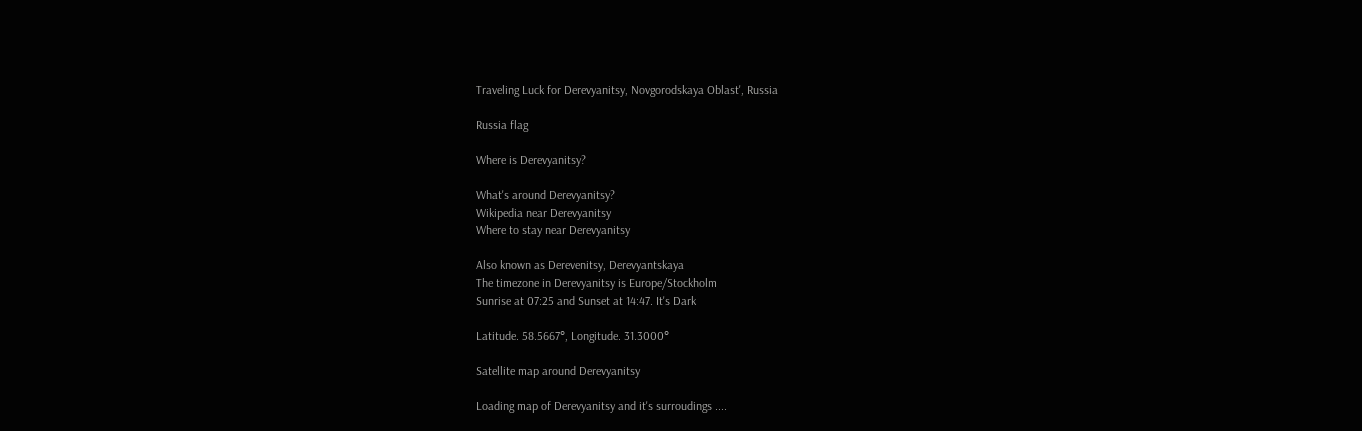Traveling Luck for Derevyanitsy, Novgorodskaya Oblast', Russia

Russia flag

Where is Derevyanitsy?

What's around Derevyanitsy?
Wikipedia near Derevyanitsy
Where to stay near Derevyanitsy

Also known as Derevenitsy, Derevyantskaya
The timezone in Derevyanitsy is Europe/Stockholm
Sunrise at 07:25 and Sunset at 14:47. It's Dark

Latitude. 58.5667°, Longitude. 31.3000°

Satellite map around Derevyanitsy

Loading map of Derevyanitsy and it's surroudings ....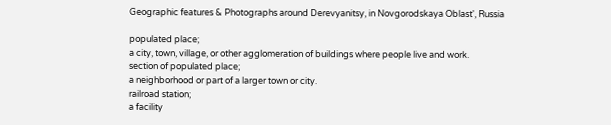Geographic features & Photographs around Derevyanitsy, in Novgorodskaya Oblast', Russia

populated place;
a city, town, village, or other agglomeration of buildings where people live and work.
section of populated place;
a neighborhood or part of a larger town or city.
railroad station;
a facility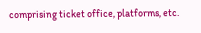comprising ticket office, platforms, etc.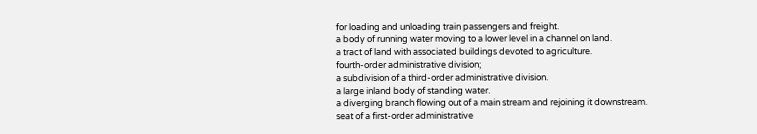for loading and unloading train passengers and freight.
a body of running water moving to a lower level in a channel on land.
a tract of land with associated buildings devoted to agriculture.
fourth-order administrative division;
a subdivision of a third-order administrative division.
a large inland body of standing water.
a diverging branch flowing out of a main stream and rejoining it downstream.
seat of a first-order administrative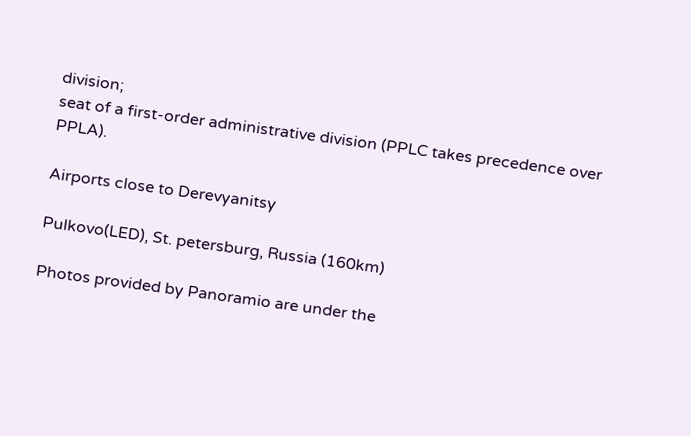division;
seat of a first-order administrative division (PPLC takes precedence over PPLA).

Airports close to Derevyanitsy

Pulkovo(LED), St. petersburg, Russia (160km)

Photos provided by Panoramio are under the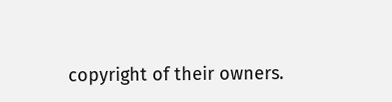copyright of their owners.